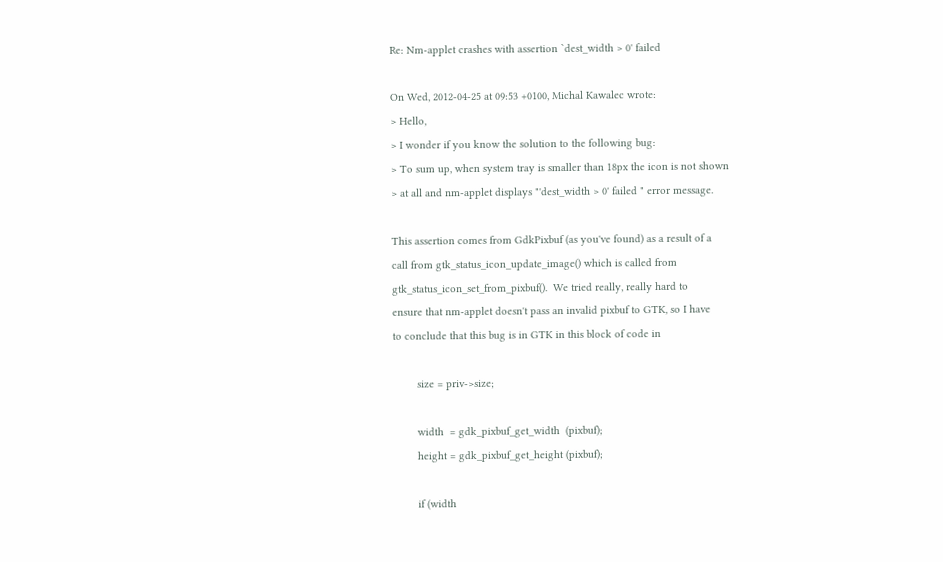Re: Nm-applet crashes with assertion `dest_width > 0' failed

On Wed, 2012-04-25 at 09:53 +0100, Michal Kawalec wrote:
> Hello,
> I wonder if you know the solution to the following bug:
> To sum up, when system tray is smaller than 18px the icon is not shown
> at all and nm-applet displays "'dest_width > 0' failed " error message.

This assertion comes from GdkPixbuf (as you've found) as a result of a
call from gtk_status_icon_update_image() which is called from
gtk_status_icon_set_from_pixbuf().  We tried really, really hard to
ensure that nm-applet doesn't pass an invalid pixbuf to GTK, so I have
to conclude that this bug is in GTK in this block of code in

        size = priv->size;

        width  = gdk_pixbuf_get_width  (pixbuf);
        height = gdk_pixbuf_get_height (pixbuf);

        if (width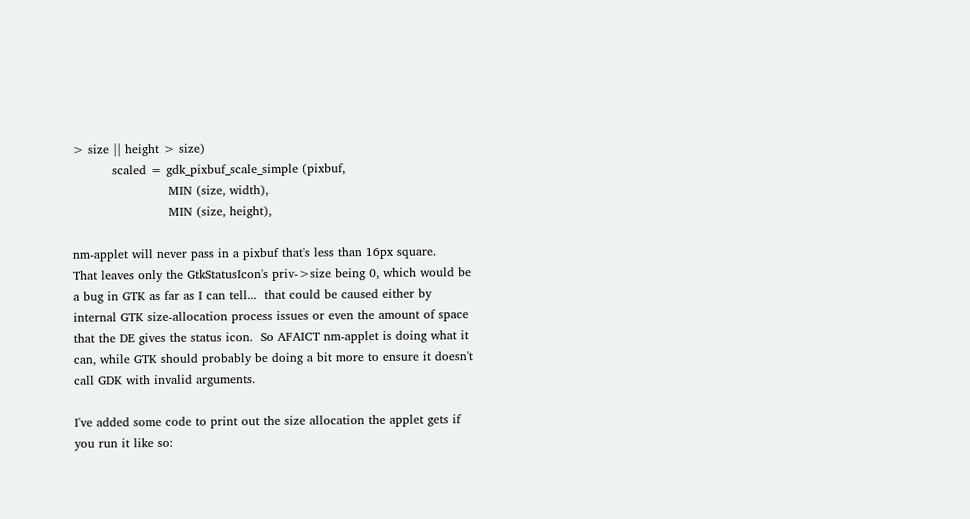> size || height > size)
          scaled = gdk_pixbuf_scale_simple (pixbuf,
                        MIN (size, width),
                        MIN (size, height),

nm-applet will never pass in a pixbuf that's less than 16px square.
That leaves only the GtkStatusIcon's priv->size being 0, which would be
a bug in GTK as far as I can tell...  that could be caused either by
internal GTK size-allocation process issues or even the amount of space
that the DE gives the status icon.  So AFAICT nm-applet is doing what it
can, while GTK should probably be doing a bit more to ensure it doesn't
call GDK with invalid arguments.

I've added some code to print out the size allocation the applet gets if
you run it like so: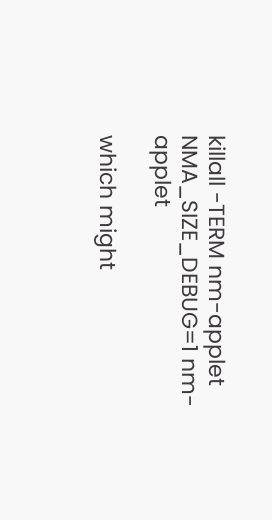killall -TERM nm-applet
NMA_SIZE_DEBUG=1 nm-applet

which might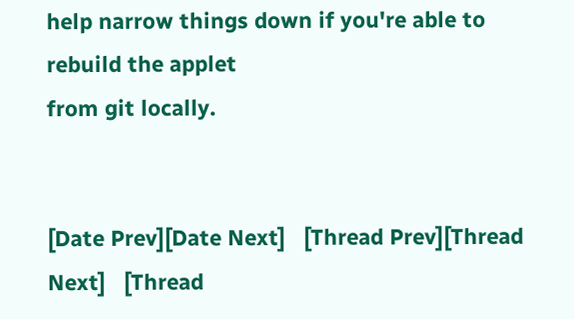help narrow things down if you're able to rebuild the applet
from git locally.


[Date Prev][Date Next]   [Thread Prev][Thread Next]   [Thread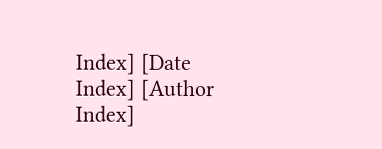Index] [Date Index] [Author Index]